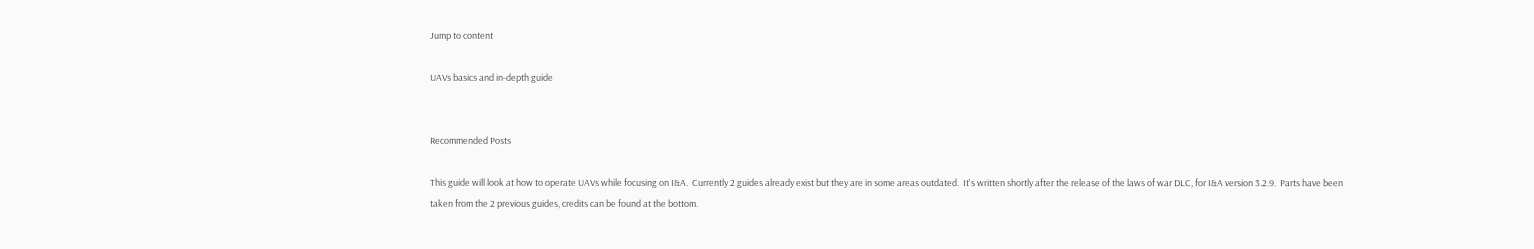Jump to content

UAVs basics and in-depth guide


Recommended Posts

This guide will look at how to operate UAVs while focusing on I&A.  Currently 2 guides already exist but they are in some areas outdated.  It's written shortly after the release of the laws of war DLC, for I&A version 3.2.9.  Parts have been taken from the 2 previous guides, credits can be found at the bottom.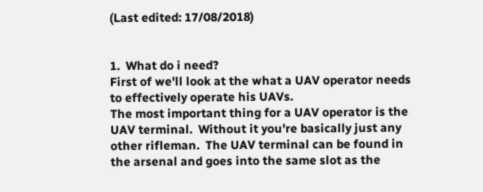(Last edited: 17/08/2018)


1.  What do i need?
First of we'll look at the what a UAV operator needs to effectively operate his UAVs.
The most important thing for a UAV operator is the UAV terminal.  Without it you're basically just any other rifleman.  The UAV terminal can be found in the arsenal and goes into the same slot as the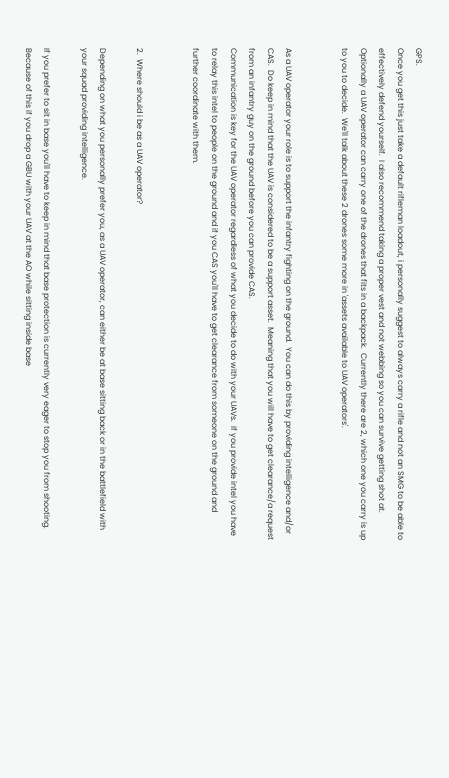GPS.
Once you get this just take a default rifleman loadout, i personally suggest to always carry a rifle and not an SMG to be able to effectively defend yourself.  I also recommend taking a proper vest and not webbing so you can survive getting shot at.
Optionally a UAV operator can carry one of the drones that fits in a backpack.  Currently there are 2, which one you carry is up to you to decide.  We'll talk about these 2 drones some more in 'assets available to UAV operators'.


As a UAV operator your role is to support the infantry fighting on the ground.  You can do this by providing intelligence and/or CAS.  Do keep in mind that the UAV is considered to be a support asset.  Meaning that you will have to get clearance/a request from an infantry guy on the ground before you can provide CAS.
Communication is key for the UAV operator regardless of what you decide to do with your UAVs.  If you provide intel you have to relay this intel to people on the ground and if you CAS you'll have to get clearance from someone on the ground and further coordinate with them.


2.  Where should i be as a UAV operator?

Depending on what you personally prefer you, as a UAV operator, can either be at base sitting back or in the battlefield with your squad providing intelligence.

If you prefer to sit in base you'll have to keep in mind that base protection is currently very eager to stop you from shooting.  Because of this if you drop a GBU with your UAV at the AO while sitting inside base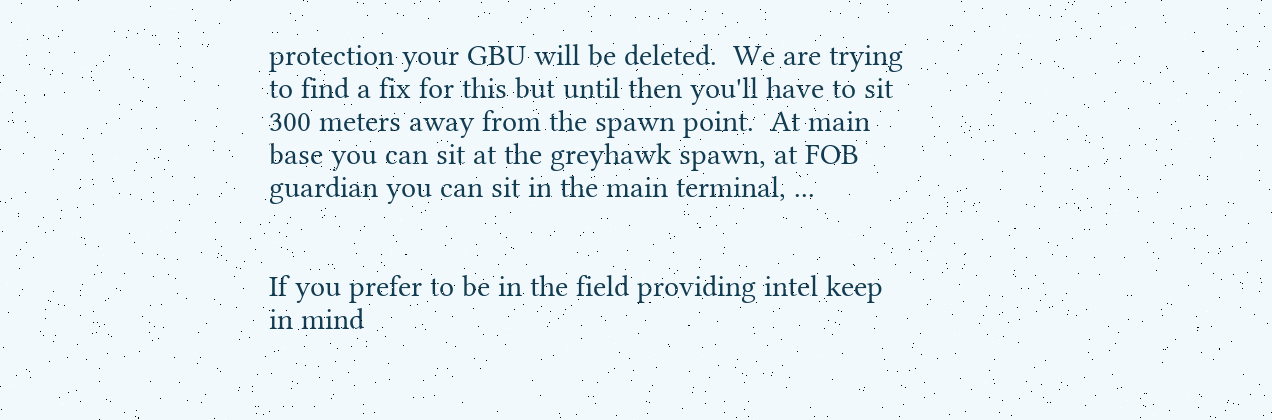protection your GBU will be deleted.  We are trying to find a fix for this but until then you'll have to sit 300 meters away from the spawn point.  At main base you can sit at the greyhawk spawn, at FOB guardian you can sit in the main terminal, ...


If you prefer to be in the field providing intel keep in mind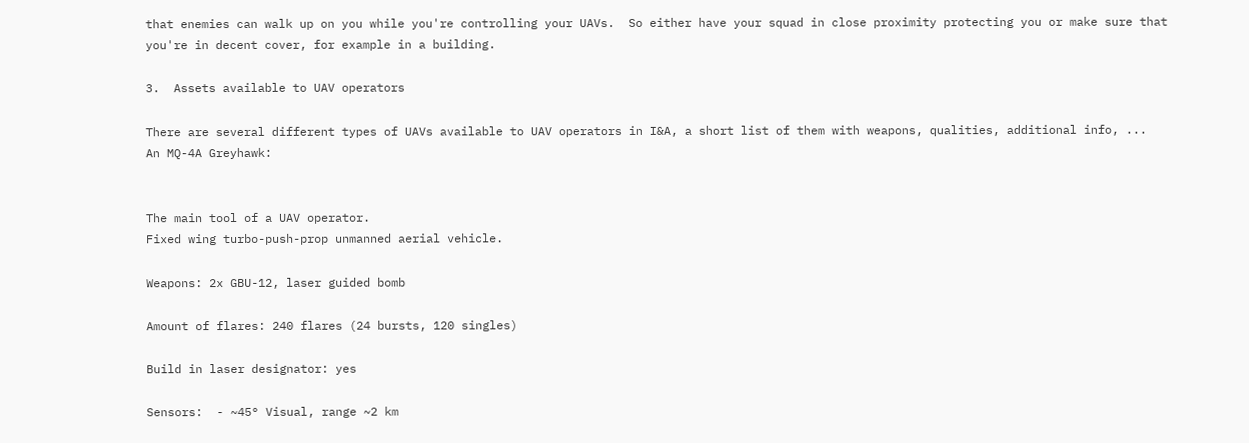that enemies can walk up on you while you're controlling your UAVs.  So either have your squad in close proximity protecting you or make sure that you're in decent cover, for example in a building.

3.  Assets available to UAV operators

There are several different types of UAVs available to UAV operators in I&A, a short list of them with weapons, qualities, additional info, ...
An MQ-4A Greyhawk:


The main tool of a UAV operator.
Fixed wing turbo-push-prop unmanned aerial vehicle.

Weapons: 2x GBU-12, laser guided bomb

Amount of flares: 240 flares (24 bursts, 120 singles)

Build in laser designator: yes

Sensors:  - ~45° Visual, range ~2 km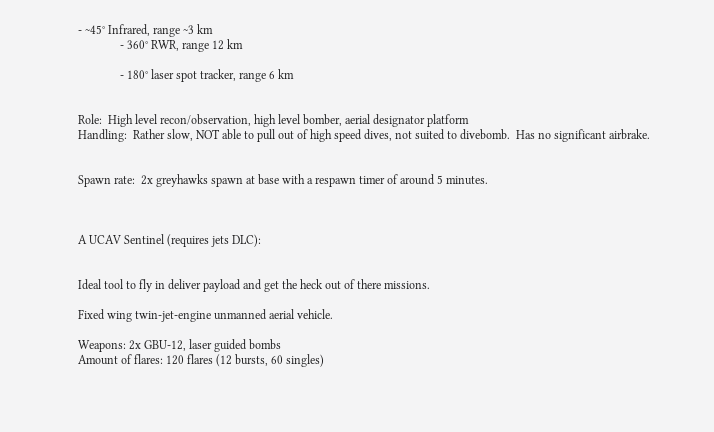- ~45° Infrared, range ~3 km
              - 360° RWR, range 12 km

              - 180° laser spot tracker, range 6 km


Role:  High level recon/observation, high level bomber, aerial designator platform
Handling:  Rather slow, NOT able to pull out of high speed dives, not suited to divebomb.  Has no significant airbrake.


Spawn rate:  2x greyhawks spawn at base with a respawn timer of around 5 minutes.



A UCAV Sentinel (requires jets DLC):


Ideal tool to fly in deliver payload and get the heck out of there missions.

Fixed wing twin-jet-engine unmanned aerial vehicle.

Weapons: 2x GBU-12, laser guided bombs
Amount of flares: 120 flares (12 bursts, 60 singles)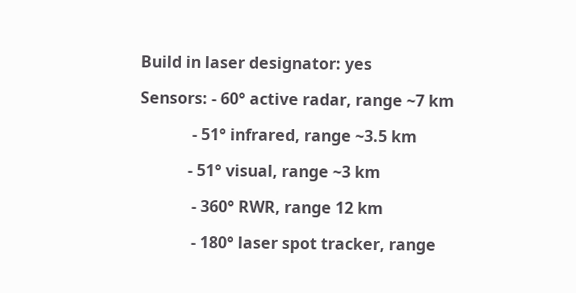Build in laser designator: yes

Sensors: - 60° active radar, range ~7 km

             - 51° infrared, range ~3.5 km

            - 51° visual, range ~3 km

             - 360° RWR, range 12 km

             - 180° laser spot tracker, range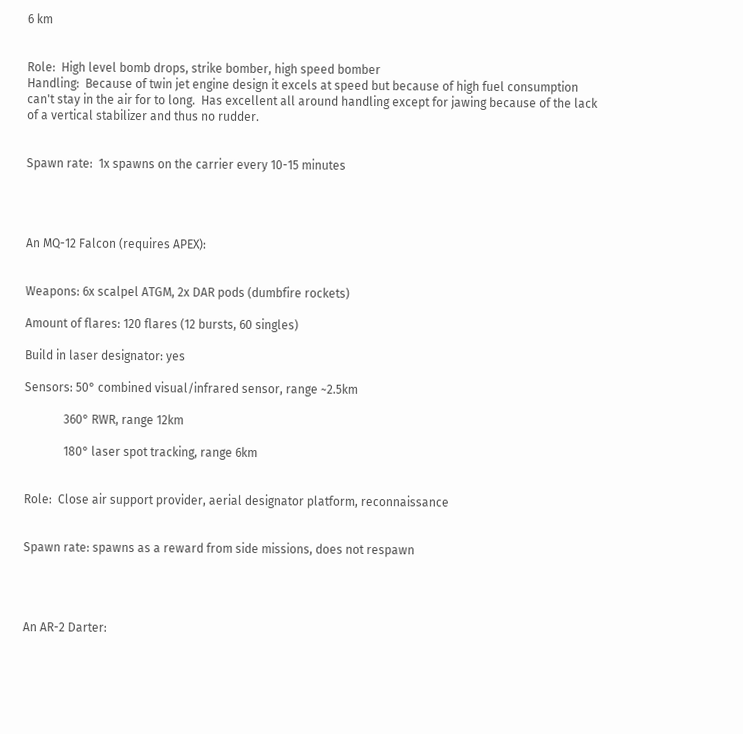6 km


Role:  High level bomb drops, strike bomber, high speed bomber
Handling:  Because of twin jet engine design it excels at speed but because of high fuel consumption can't stay in the air for to long.  Has excellent all around handling except for jawing because of the lack of a vertical stabilizer and thus no rudder.


Spawn rate:  1x spawns on the carrier every 10-15 minutes




An MQ-12 Falcon (requires APEX):


Weapons: 6x scalpel ATGM, 2x DAR pods (dumbfire rockets)

Amount of flares: 120 flares (12 bursts, 60 singles)

Build in laser designator: yes

Sensors: 50° combined visual/infrared sensor, range ~2.5km

             360° RWR, range 12km

             180° laser spot tracking, range 6km


Role:  Close air support provider, aerial designator platform, reconnaissance


Spawn rate: spawns as a reward from side missions, does not respawn




An AR-2 Darter: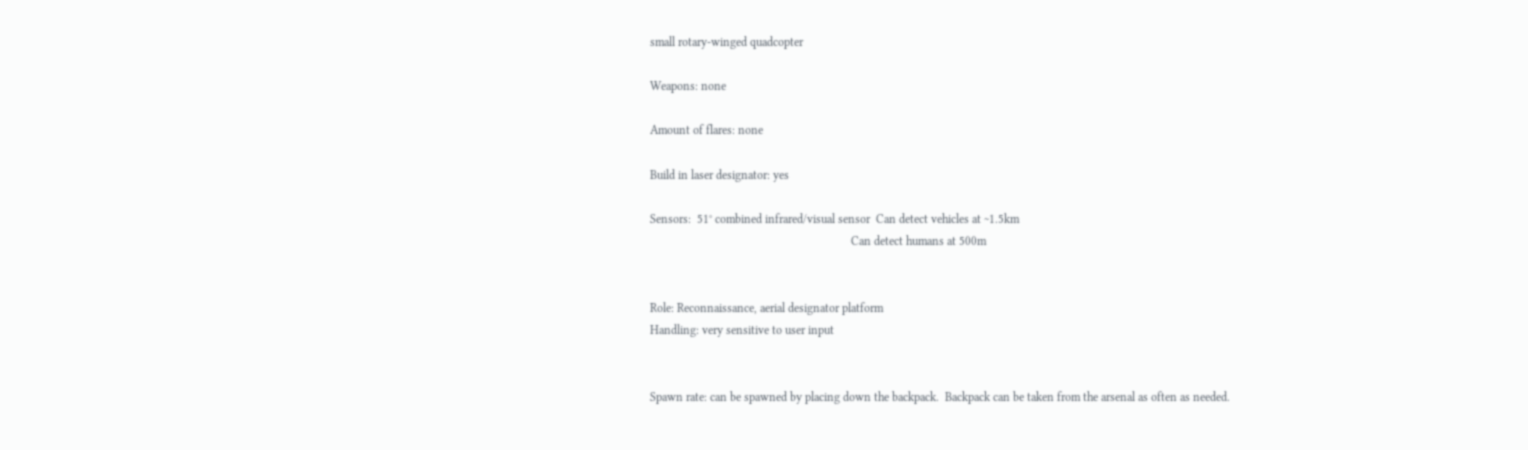small rotary-winged quadcopter

Weapons: none

Amount of flares: none

Build in laser designator: yes

Sensors:  51° combined infrared/visual sensor  Can detect vehicles at ~1.5km
                                                                   Can detect humans at 500m


Role: Reconnaissance, aerial designator platform
Handling: very sensitive to user input


Spawn rate: can be spawned by placing down the backpack.  Backpack can be taken from the arsenal as often as needed.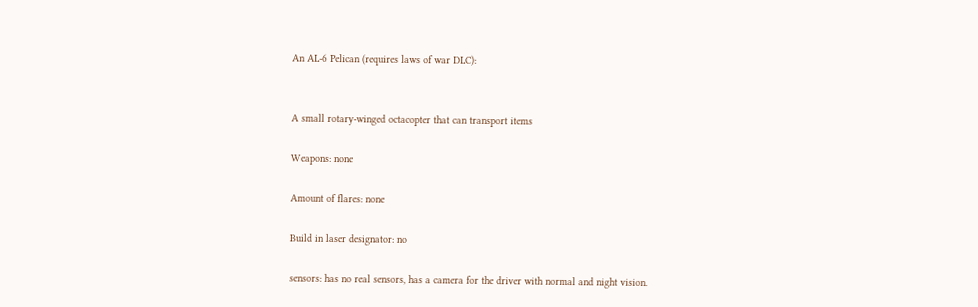An AL-6 Pelican (requires laws of war DLC):


A small rotary-winged octacopter that can transport items

Weapons: none

Amount of flares: none

Build in laser designator: no

sensors: has no real sensors, has a camera for the driver with normal and night vision.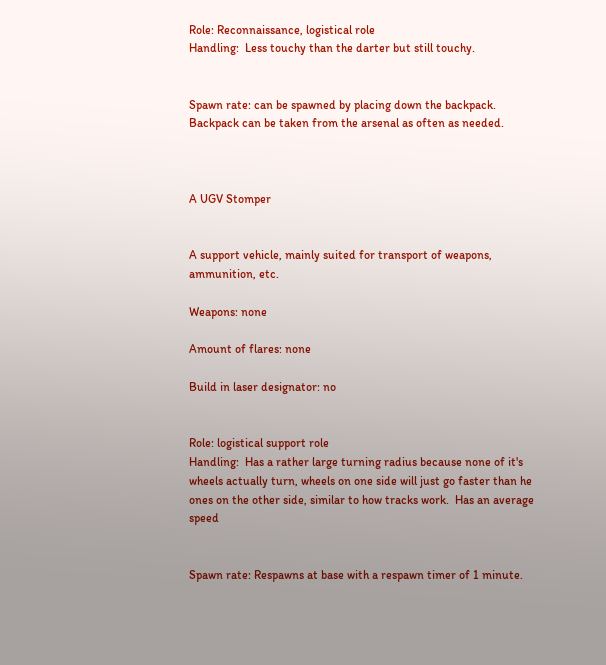Role: Reconnaissance, logistical role
Handling:  Less touchy than the darter but still touchy.


Spawn rate: can be spawned by placing down the backpack.  Backpack can be taken from the arsenal as often as needed.



A UGV Stomper


A support vehicle, mainly suited for transport of weapons, ammunition, etc.

Weapons: none

Amount of flares: none

Build in laser designator: no


Role: logistical support role
Handling:  Has a rather large turning radius because none of it's wheels actually turn, wheels on one side will just go faster than he ones on the other side, similar to how tracks work.  Has an average speed


Spawn rate: Respawns at base with a respawn timer of 1 minute.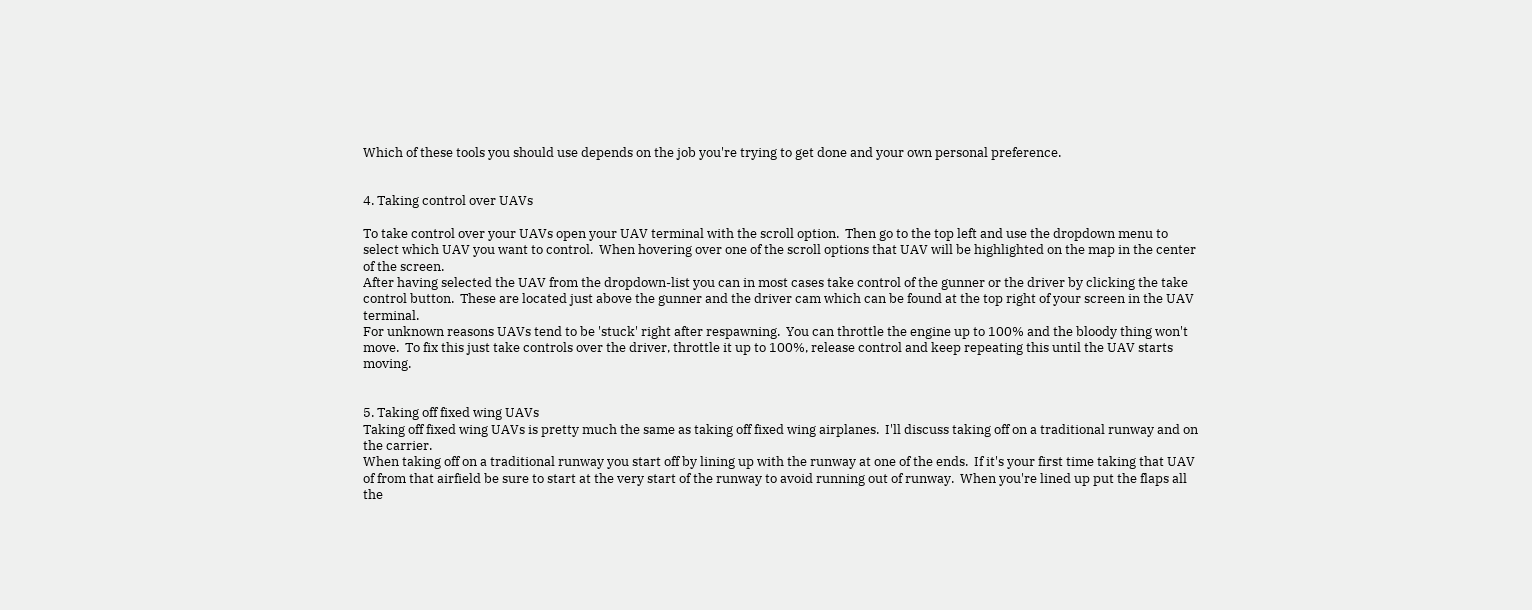Which of these tools you should use depends on the job you're trying to get done and your own personal preference.


4. Taking control over UAVs

To take control over your UAVs open your UAV terminal with the scroll option.  Then go to the top left and use the dropdown menu to select which UAV you want to control.  When hovering over one of the scroll options that UAV will be highlighted on the map in the center of the screen.
After having selected the UAV from the dropdown-list you can in most cases take control of the gunner or the driver by clicking the take control button.  These are located just above the gunner and the driver cam which can be found at the top right of your screen in the UAV terminal.
For unknown reasons UAVs tend to be 'stuck' right after respawning.  You can throttle the engine up to 100% and the bloody thing won't move.  To fix this just take controls over the driver, throttle it up to 100%, release control and keep repeating this until the UAV starts moving.


5. Taking off fixed wing UAVs
Taking off fixed wing UAVs is pretty much the same as taking off fixed wing airplanes.  I'll discuss taking off on a traditional runway and on the carrier.
When taking off on a traditional runway you start off by lining up with the runway at one of the ends.  If it's your first time taking that UAV of from that airfield be sure to start at the very start of the runway to avoid running out of runway.  When you're lined up put the flaps all the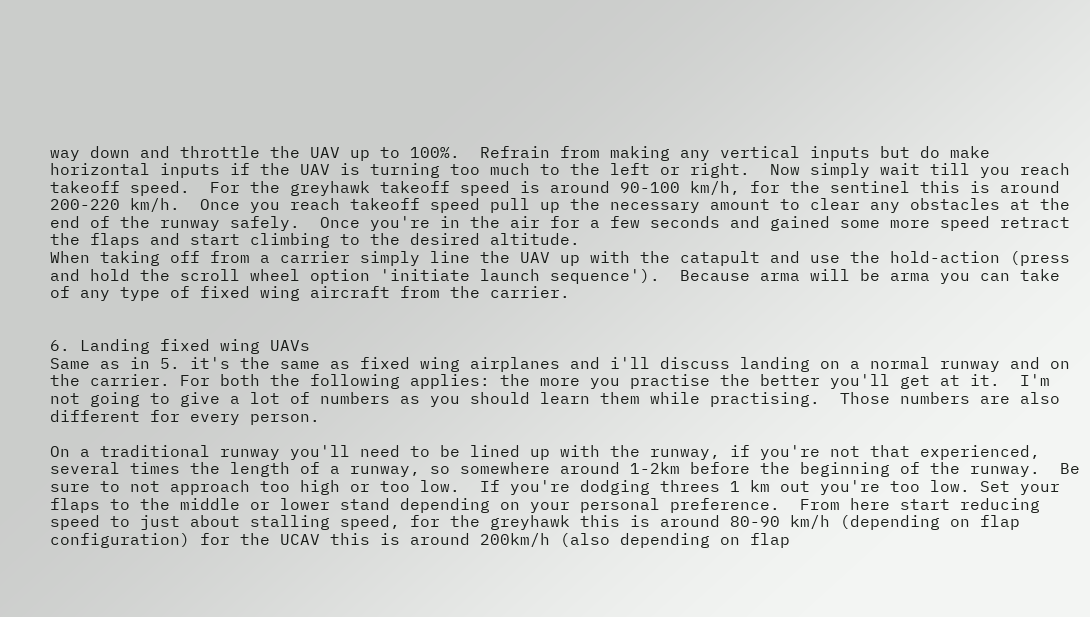way down and throttle the UAV up to 100%.  Refrain from making any vertical inputs but do make horizontal inputs if the UAV is turning too much to the left or right.  Now simply wait till you reach takeoff speed.  For the greyhawk takeoff speed is around 90-100 km/h, for the sentinel this is around 200-220 km/h.  Once you reach takeoff speed pull up the necessary amount to clear any obstacles at the end of the runway safely.  Once you're in the air for a few seconds and gained some more speed retract the flaps and start climbing to the desired altitude.
When taking off from a carrier simply line the UAV up with the catapult and use the hold-action (press and hold the scroll wheel option 'initiate launch sequence').  Because arma will be arma you can take of any type of fixed wing aircraft from the carrier.


6. Landing fixed wing UAVs
Same as in 5. it's the same as fixed wing airplanes and i'll discuss landing on a normal runway and on the carrier. For both the following applies: the more you practise the better you'll get at it.  I'm not going to give a lot of numbers as you should learn them while practising.  Those numbers are also different for every person.

On a traditional runway you'll need to be lined up with the runway, if you're not that experienced, several times the length of a runway, so somewhere around 1-2km before the beginning of the runway.  Be sure to not approach too high or too low.  If you're dodging threes 1 km out you're too low. Set your flaps to the middle or lower stand depending on your personal preference.  From here start reducing speed to just about stalling speed, for the greyhawk this is around 80-90 km/h (depending on flap configuration) for the UCAV this is around 200km/h (also depending on flap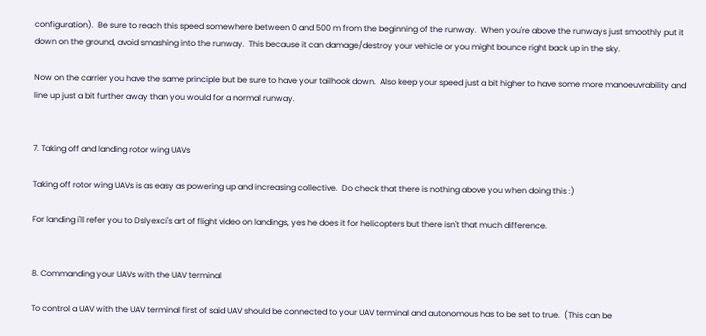configuration).  Be sure to reach this speed somewhere between 0 and 500 m from the beginning of the runway.  When you're above the runways just smoothly put it down on the ground, avoid smashing into the runway.  This because it can damage/destroy your vehicle or you might bounce right back up in the sky.

Now on the carrier you have the same principle but be sure to have your tailhook down.  Also keep your speed just a bit higher to have some more manoeuvrability and line up just a bit further away than you would for a normal runway.


7. Taking off and landing rotor wing UAVs

Taking off rotor wing UAVs is as easy as powering up and increasing collective.  Do check that there is nothing above you when doing this :)

For landing i'll refer you to Dslyexci's art of flight video on landings, yes he does it for helicopters but there isn't that much difference.


8. Commanding your UAVs with the UAV terminal

To control a UAV with the UAV terminal first of said UAV should be connected to your UAV terminal and autonomous has to be set to true.  (This can be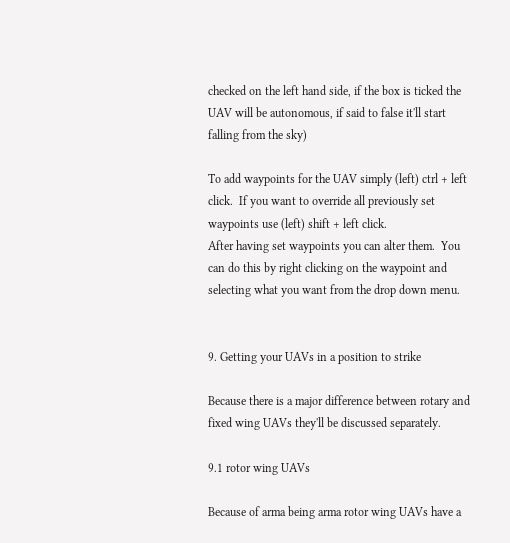checked on the left hand side, if the box is ticked the UAV will be autonomous, if said to false it'll start falling from the sky)

To add waypoints for the UAV simply (left) ctrl + left click.  If you want to override all previously set waypoints use (left) shift + left click.
After having set waypoints you can alter them.  You can do this by right clicking on the waypoint and selecting what you want from the drop down menu.


9. Getting your UAVs in a position to strike

Because there is a major difference between rotary and fixed wing UAVs they'll be discussed separately.

9.1 rotor wing UAVs

Because of arma being arma rotor wing UAVs have a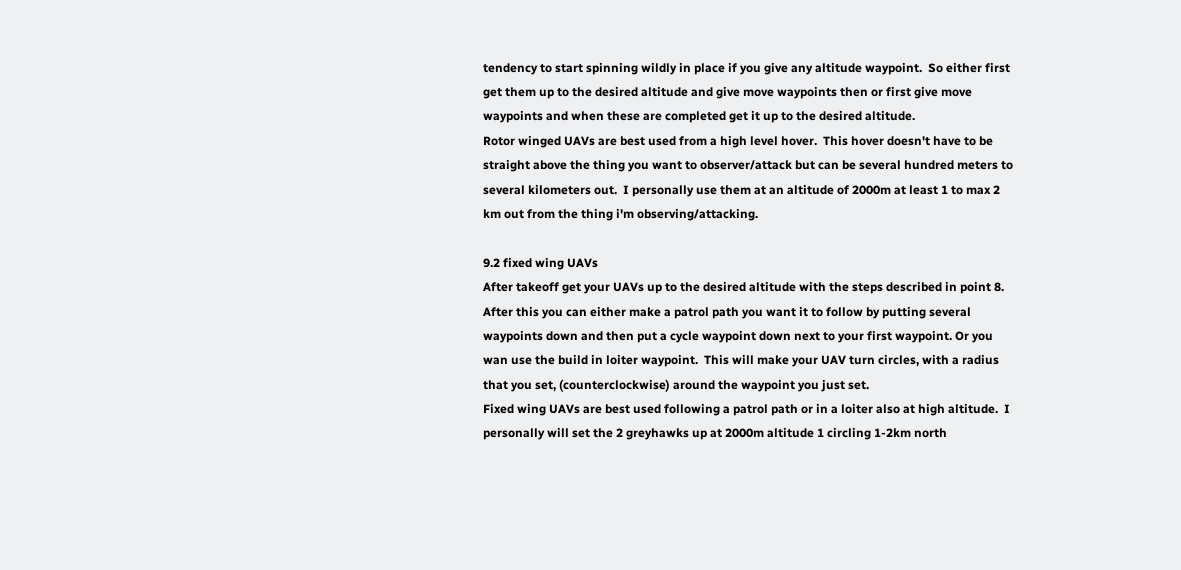tendency to start spinning wildly in place if you give any altitude waypoint.  So either first get them up to the desired altitude and give move waypoints then or first give move waypoints and when these are completed get it up to the desired altitude.
Rotor winged UAVs are best used from a high level hover.  This hover doesn't have to be straight above the thing you want to observer/attack but can be several hundred meters to several kilometers out.  I personally use them at an altitude of 2000m at least 1 to max 2 km out from the thing i'm observing/attacking.

9.2 fixed wing UAVs
After takeoff get your UAVs up to the desired altitude with the steps described in point 8.  After this you can either make a patrol path you want it to follow by putting several waypoints down and then put a cycle waypoint down next to your first waypoint. Or you wan use the build in loiter waypoint.  This will make your UAV turn circles, with a radius that you set, (counterclockwise) around the waypoint you just set.
Fixed wing UAVs are best used following a patrol path or in a loiter also at high altitude.  I personally will set the 2 greyhawks up at 2000m altitude 1 circling 1-2km north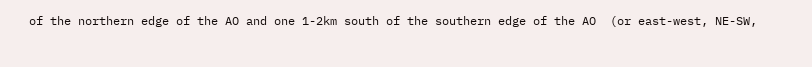of the northern edge of the AO and one 1-2km south of the southern edge of the AO  (or east-west, NE-SW,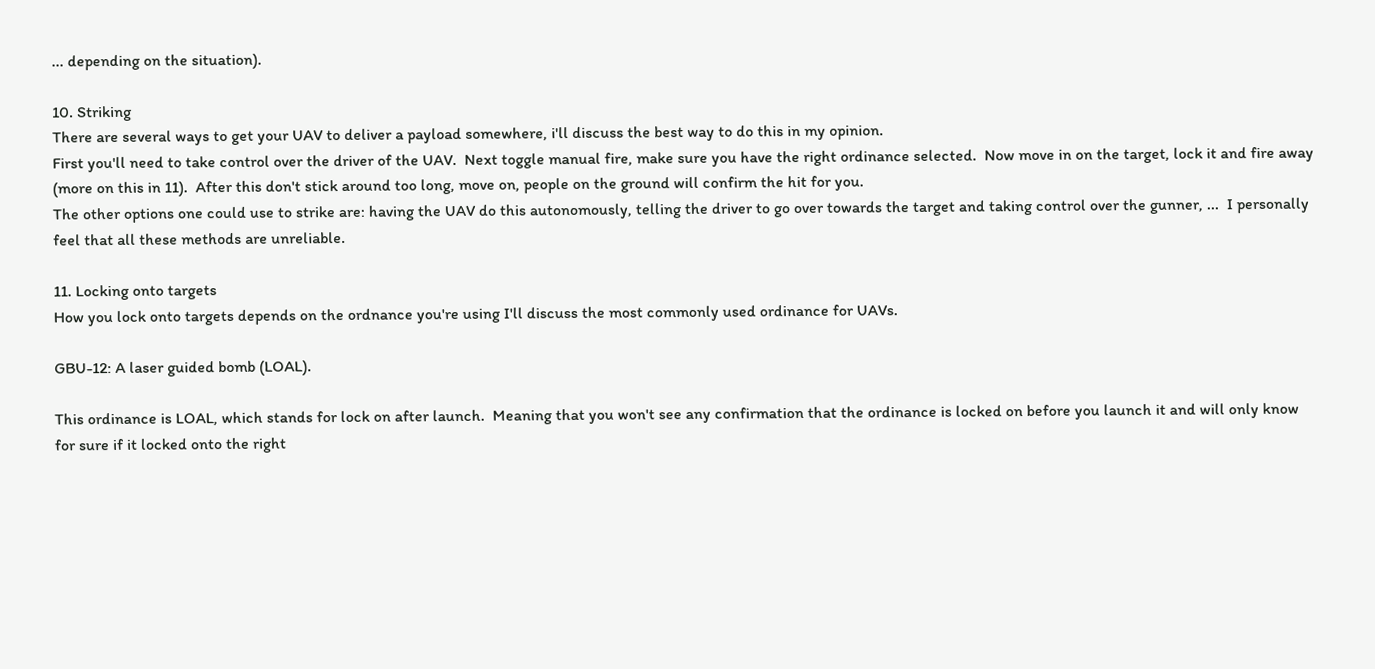... depending on the situation).

10. Striking
There are several ways to get your UAV to deliver a payload somewhere, i'll discuss the best way to do this in my opinion.
First you'll need to take control over the driver of the UAV.  Next toggle manual fire, make sure you have the right ordinance selected.  Now move in on the target, lock it and fire away (more on this in 11).  After this don't stick around too long, move on, people on the ground will confirm the hit for you.
The other options one could use to strike are: having the UAV do this autonomously, telling the driver to go over towards the target and taking control over the gunner, ...  I personally feel that all these methods are unreliable.

11. Locking onto targets
How you lock onto targets depends on the ordnance you're using I'll discuss the most commonly used ordinance for UAVs.

GBU-12: A laser guided bomb (LOAL).

This ordinance is LOAL, which stands for lock on after launch.  Meaning that you won't see any confirmation that the ordinance is locked on before you launch it and will only know for sure if it locked onto the right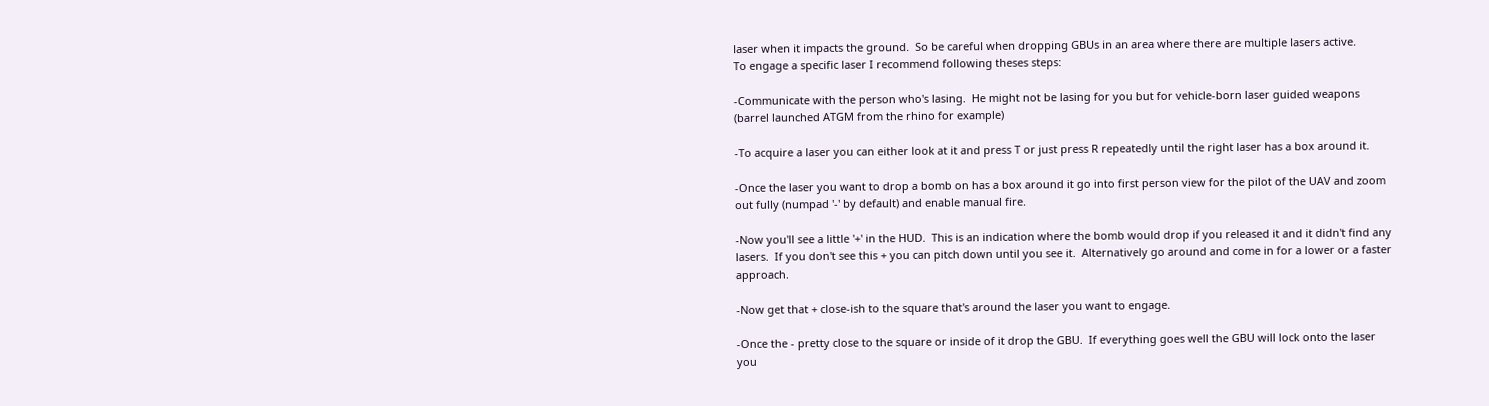laser when it impacts the ground.  So be careful when dropping GBUs in an area where there are multiple lasers active.
To engage a specific laser I recommend following theses steps:

-Communicate with the person who's lasing.  He might not be lasing for you but for vehicle-born laser guided weapons (barrel launched ATGM from the rhino for example)

-To acquire a laser you can either look at it and press T or just press R repeatedly until the right laser has a box around it.

-Once the laser you want to drop a bomb on has a box around it go into first person view for the pilot of the UAV and zoom out fully (numpad '-' by default) and enable manual fire.

-Now you'll see a little '+' in the HUD.  This is an indication where the bomb would drop if you released it and it didn't find any lasers.  If you don't see this + you can pitch down until you see it.  Alternatively go around and come in for a lower or a faster approach.

-Now get that + close-ish to the square that's around the laser you want to engage.

-Once the - pretty close to the square or inside of it drop the GBU.  If everything goes well the GBU will lock onto the laser you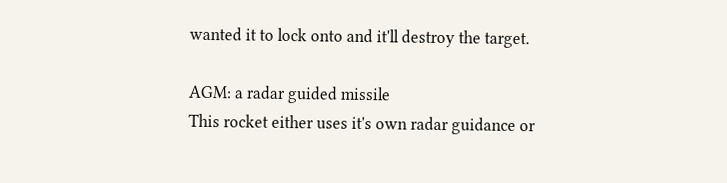wanted it to lock onto and it'll destroy the target.

AGM: a radar guided missile
This rocket either uses it's own radar guidance or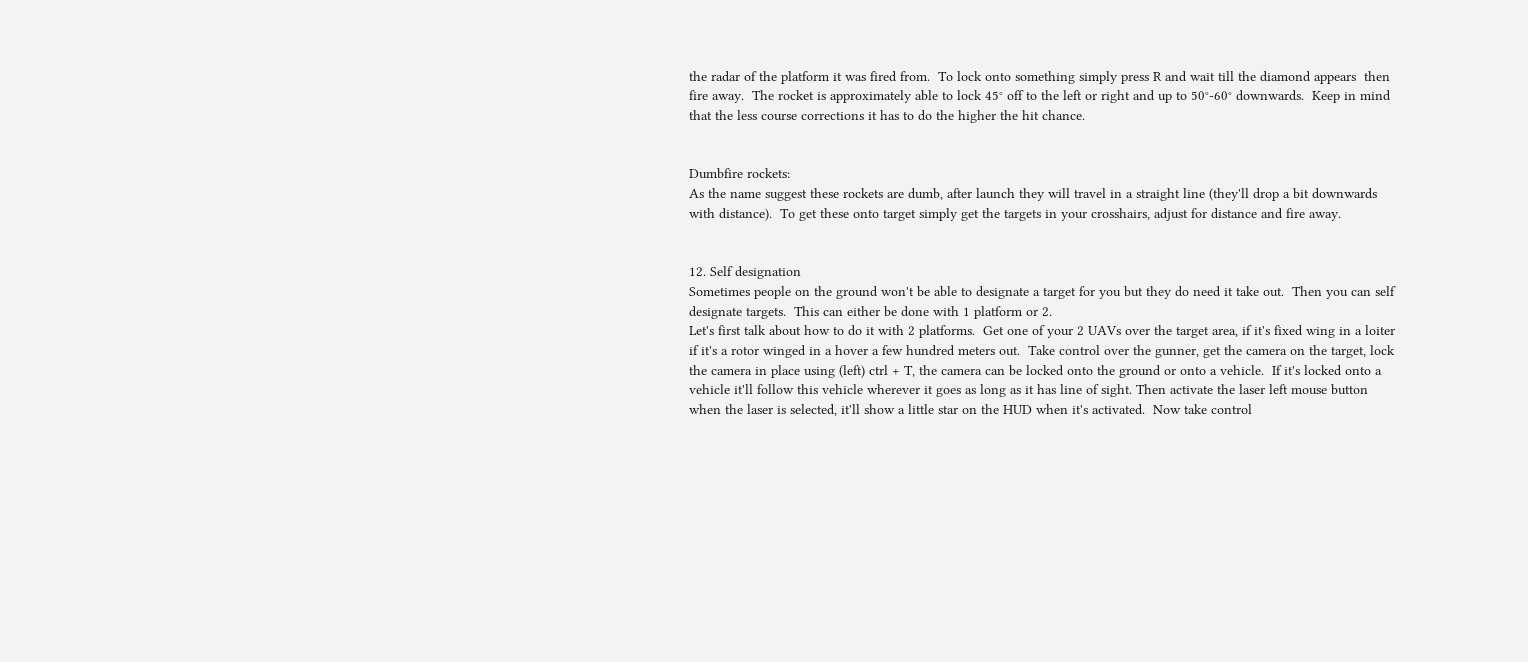the radar of the platform it was fired from.  To lock onto something simply press R and wait till the diamond appears  then fire away.  The rocket is approximately able to lock 45° off to the left or right and up to 50°-60° downwards.  Keep in mind that the less course corrections it has to do the higher the hit chance.


Dumbfire rockets:
As the name suggest these rockets are dumb, after launch they will travel in a straight line (they'll drop a bit downwards with distance).  To get these onto target simply get the targets in your crosshairs, adjust for distance and fire away.


12. Self designation
Sometimes people on the ground won't be able to designate a target for you but they do need it take out.  Then you can self designate targets.  This can either be done with 1 platform or 2.
Let's first talk about how to do it with 2 platforms.  Get one of your 2 UAVs over the target area, if it's fixed wing in a loiter if it's a rotor winged in a hover a few hundred meters out.  Take control over the gunner, get the camera on the target, lock the camera in place using (left) ctrl + T, the camera can be locked onto the ground or onto a vehicle.  If it's locked onto a vehicle it'll follow this vehicle wherever it goes as long as it has line of sight. Then activate the laser left mouse button when the laser is selected, it'll show a little star on the HUD when it's activated.  Now take control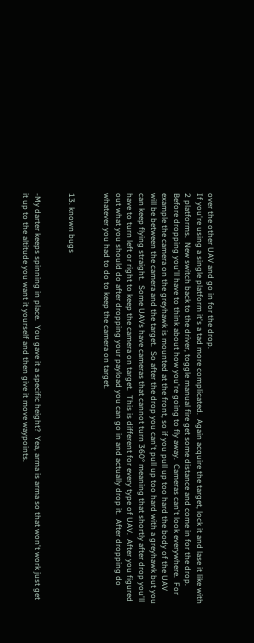over the other UAV and go in for the drop.
If you're using a single platform it's a tad more complicated.  Again acquire the target, lock it and lase it like with 2 platforms.  New switch back to the driver, toggle manual fire get some distance and come in for the drop.
Before dropping you'll have to think about how you're going to fly away.  Cameras can't look everywhere.  For example the camera on the greyhawk is mounted at the front, so if you pull up too hard the body of the UAV will be between the camera and the target.  So after the drop you can't pull up too hard with a greyhawk but you can keep flying straight.  Some UAVs have cameras that cannot turn 360° meaning that shortly after drop you'll have to turn left or right to keep the camera on target.  This is different for every type of UAV.  After you figured out what you should do after dropping your payload you can go in and actually drop it.  After dropping do whatever you had to do to keep the camera on target.


13. known bugs


-My darter keeps spinning in place.  You gave it a specific height?  Yea, arma is arma so that won't work just get it up to the altitude you want it yourself and then give it move waypoints.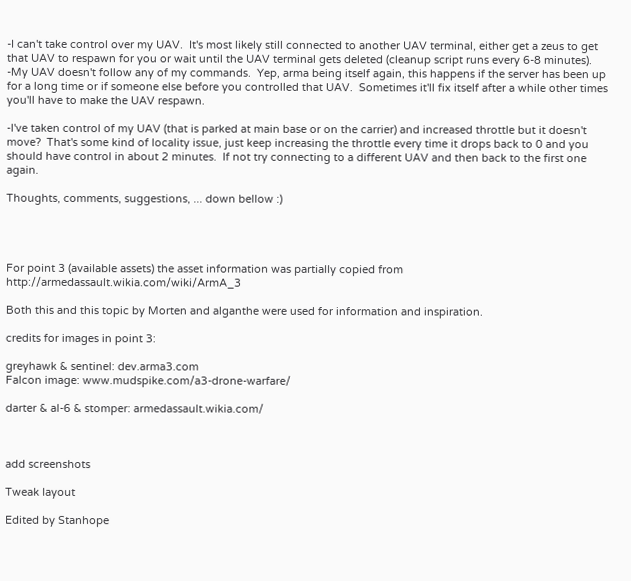-I can't take control over my UAV.  It's most likely still connected to another UAV terminal, either get a zeus to get that UAV to respawn for you or wait until the UAV terminal gets deleted (cleanup script runs every 6-8 minutes).
-My UAV doesn't follow any of my commands.  Yep, arma being itself again, this happens if the server has been up for a long time or if someone else before you controlled that UAV.  Sometimes it'll fix itself after a while other times you'll have to make the UAV respawn.

-I've taken control of my UAV (that is parked at main base or on the carrier) and increased throttle but it doesn't move?  That's some kind of locality issue, just keep increasing the throttle every time it drops back to 0 and you should have control in about 2 minutes.  If not try connecting to a different UAV and then back to the first one again.

Thoughts, comments, suggestions, ... down bellow :)




For point 3 (available assets) the asset information was partially copied from http://armedassault.wikia.com/wiki/ArmA_3

Both this and this topic by Morten and alganthe were used for information and inspiration.

credits for images in point 3:

greyhawk & sentinel: dev.arma3.com
Falcon image: www.mudspike.com/a3-drone-warfare/

darter & al-6 & stomper: armedassault.wikia.com/



add screenshots

Tweak layout

Edited by Stanhope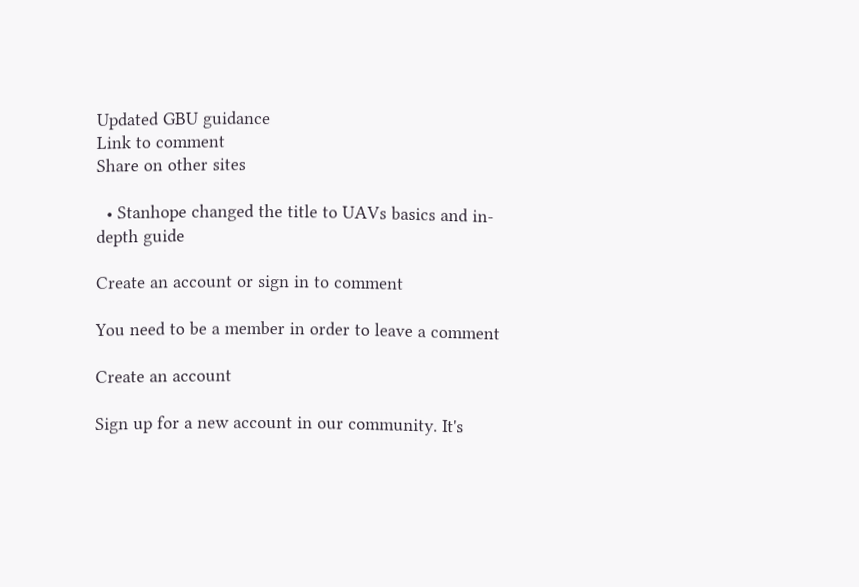Updated GBU guidance
Link to comment
Share on other sites

  • Stanhope changed the title to UAVs basics and in-depth guide

Create an account or sign in to comment

You need to be a member in order to leave a comment

Create an account

Sign up for a new account in our community. It's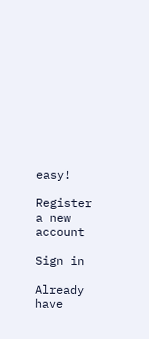easy!

Register a new account

Sign in

Already have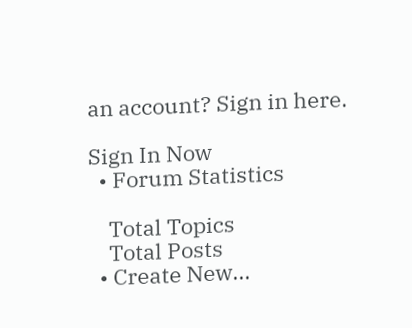an account? Sign in here.

Sign In Now
  • Forum Statistics

    Total Topics
    Total Posts
  • Create New...